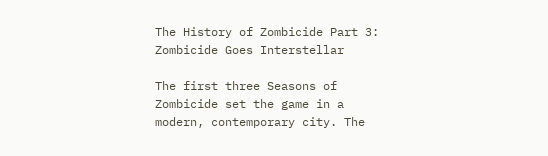The History of Zombicide Part 3: Zombicide Goes Interstellar

The first three Seasons of Zombicide set the game in a modern, contemporary city. The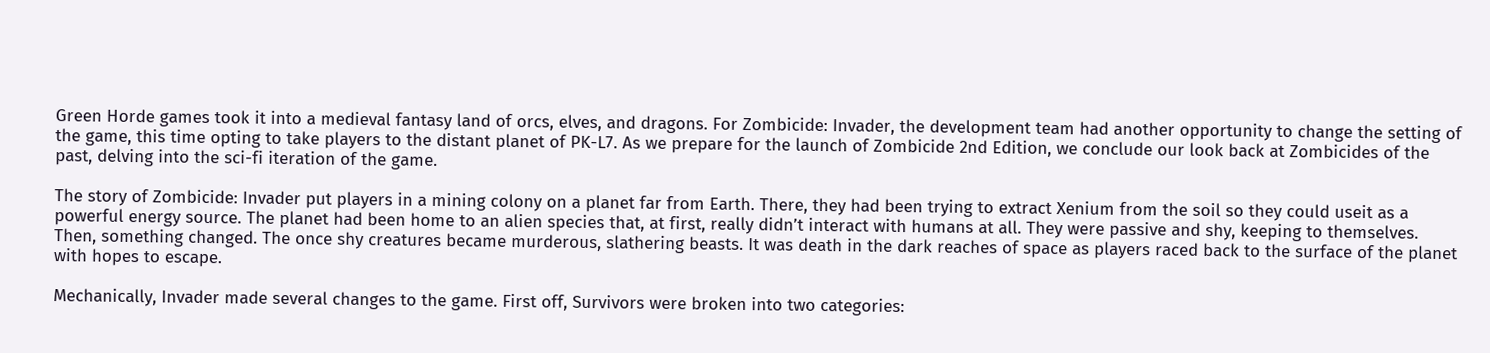Green Horde games took it into a medieval fantasy land of orcs, elves, and dragons. For Zombicide: Invader, the development team had another opportunity to change the setting of the game, this time opting to take players to the distant planet of PK-L7. As we prepare for the launch of Zombicide 2nd Edition, we conclude our look back at Zombicides of the past, delving into the sci-fi iteration of the game.

The story of Zombicide: Invader put players in a mining colony on a planet far from Earth. There, they had been trying to extract Xenium from the soil so they could useit as a powerful energy source. The planet had been home to an alien species that, at first, really didn’t interact with humans at all. They were passive and shy, keeping to themselves. Then, something changed. The once shy creatures became murderous, slathering beasts. It was death in the dark reaches of space as players raced back to the surface of the planet with hopes to escape.

Mechanically, Invader made several changes to the game. First off, Survivors were broken into two categories: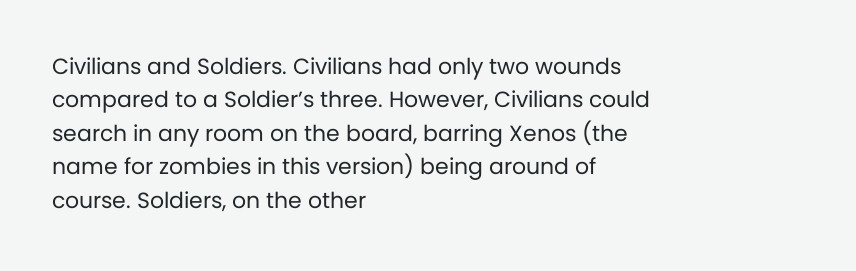Civilians and Soldiers. Civilians had only two wounds compared to a Soldier’s three. However, Civilians could search in any room on the board, barring Xenos (the name for zombies in this version) being around of course. Soldiers, on the other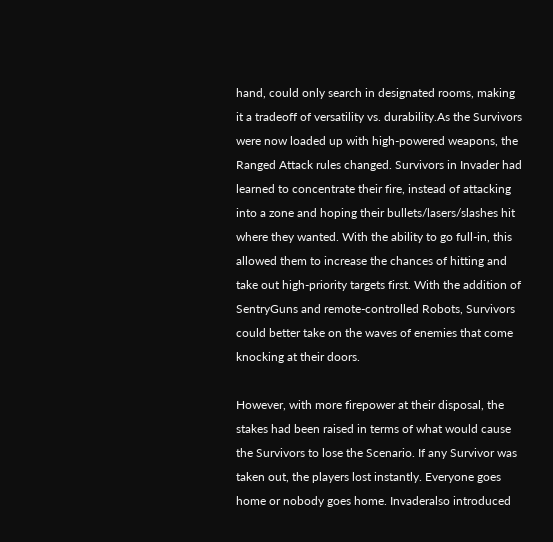hand, could only search in designated rooms, making it a tradeoff of versatility vs. durability.As the Survivors were now loaded up with high-powered weapons, the Ranged Attack rules changed. Survivors in Invader had learned to concentrate their fire, instead of attacking into a zone and hoping their bullets/lasers/slashes hit where they wanted. With the ability to go full-in, this allowed them to increase the chances of hitting and take out high-priority targets first. With the addition of SentryGuns and remote-controlled Robots, Survivors could better take on the waves of enemies that come knocking at their doors.

However, with more firepower at their disposal, the stakes had been raised in terms of what would cause the Survivors to lose the Scenario. If any Survivor was taken out, the players lost instantly. Everyone goes home or nobody goes home. Invaderalso introduced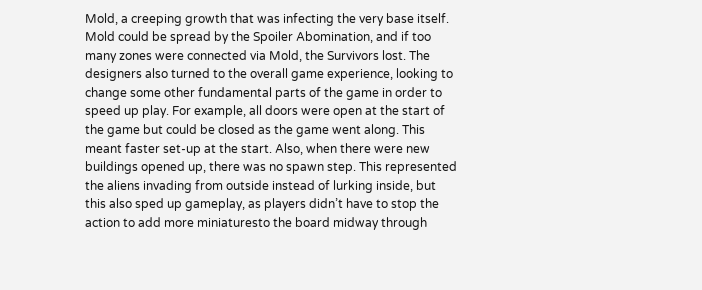Mold, a creeping growth that was infecting the very base itself. Mold could be spread by the Spoiler Abomination, and if too many zones were connected via Mold, the Survivors lost. The designers also turned to the overall game experience, looking to change some other fundamental parts of the game in order to speed up play. For example, all doors were open at the start of the game but could be closed as the game went along. This meant faster set-up at the start. Also, when there were new buildings opened up, there was no spawn step. This represented the aliens invading from outside instead of lurking inside, but this also sped up gameplay, as players didn’t have to stop the action to add more miniaturesto the board midway through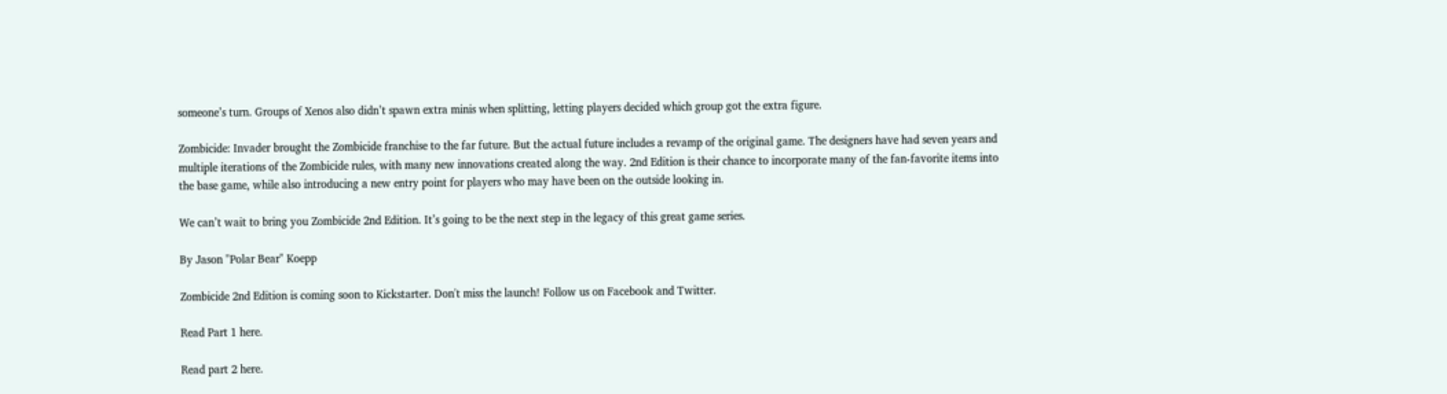someone’s turn. Groups of Xenos also didn’t spawn extra minis when splitting, letting players decided which group got the extra figure.

Zombicide: Invader brought the Zombicide franchise to the far future. But the actual future includes a revamp of the original game. The designers have had seven years and multiple iterations of the Zombicide rules, with many new innovations created along the way. 2nd Edition is their chance to incorporate many of the fan-favorite items into the base game, while also introducing a new entry point for players who may have been on the outside looking in.

We can’t wait to bring you Zombicide 2nd Edition. It’s going to be the next step in the legacy of this great game series.

By Jason "Polar Bear" Koepp

Zombicide 2nd Edition is coming soon to Kickstarter. Don't miss the launch! Follow us on Facebook and Twitter.

Read Part 1 here.

Read part 2 here.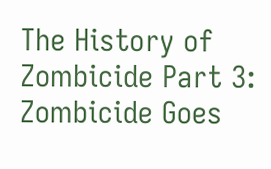The History of Zombicide Part 3: Zombicide Goes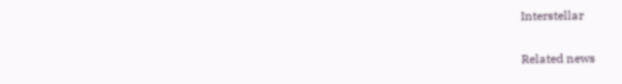Interstellar

Related news